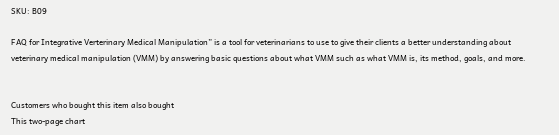SKU: B09

FAQ for Integrative Verterinary Medical Manipulation” is a tool for veterinarians to use to give their clients a better understanding about veterinary medical manipulation (VMM) by answering basic questions about what VMM such as what VMM is, its method, goals, and more.


Customers who bought this item also bought
This two-page chart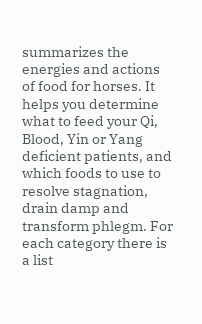summarizes the energies and actions of food for horses. It helps you determine what to feed your Qi, Blood, Yin or Yang deficient patients, and which foods to use to resolve stagnation, drain damp and transform phlegm. For each category there is a list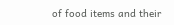of food items and their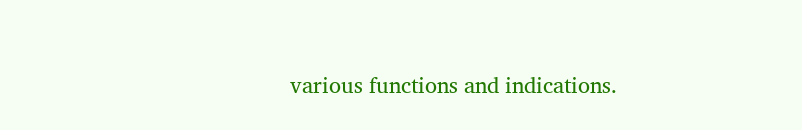various functions and indications.